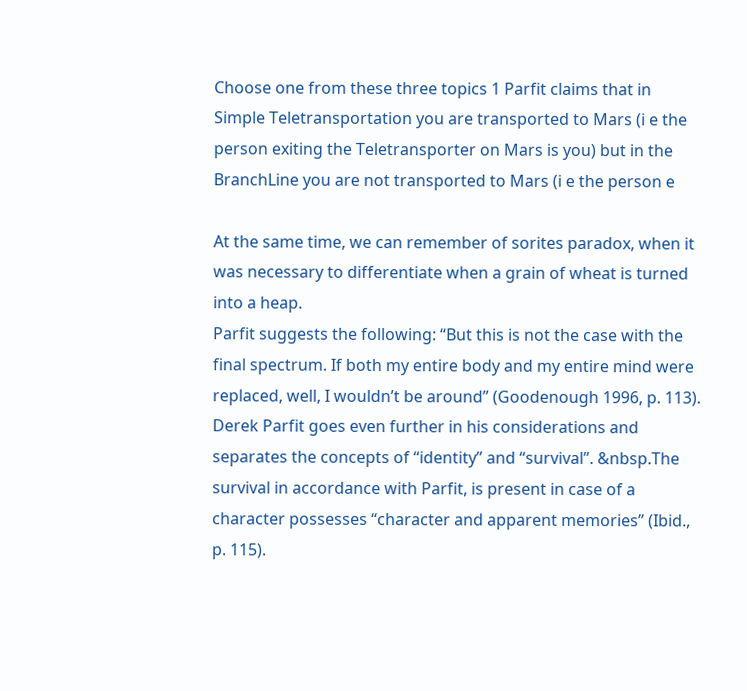Choose one from these three topics 1 Parfit claims that in Simple Teletransportation you are transported to Mars (i e the person exiting the Teletransporter on Mars is you) but in the BranchLine you are not transported to Mars (i e the person e

At the same time, we can remember of sorites paradox, when it was necessary to differentiate when a grain of wheat is turned into a heap.
Parfit suggests the following: “But this is not the case with the final spectrum. If both my entire body and my entire mind were replaced, well, I wouldn’t be around” (Goodenough 1996, p. 113). Derek Parfit goes even further in his considerations and separates the concepts of “identity” and “survival”. &nbsp.The survival in accordance with Parfit, is present in case of a character possesses “character and apparent memories” (Ibid., p. 115).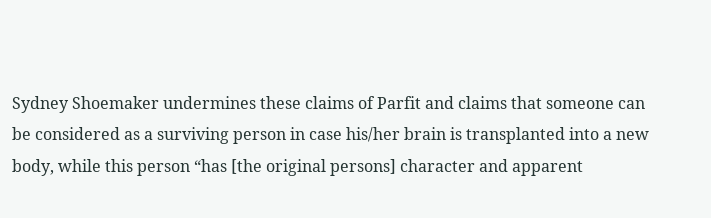Sydney Shoemaker undermines these claims of Parfit and claims that someone can be considered as a surviving person in case his/her brain is transplanted into a new body, while this person “has [the original persons] character and apparent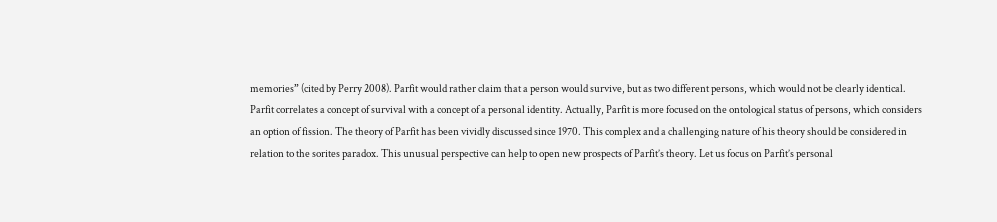memories” (cited by Perry 2008). Parfit would rather claim that a person would survive, but as two different persons, which would not be clearly identical.
Parfit correlates a concept of survival with a concept of a personal identity. Actually, Parfit is more focused on the ontological status of persons, which considers an option of fission. The theory of Parfit has been vividly discussed since 1970. This complex and a challenging nature of his theory should be considered in relation to the sorites paradox. This unusual perspective can help to open new prospects of Parfit’s theory. Let us focus on Parfit’s personal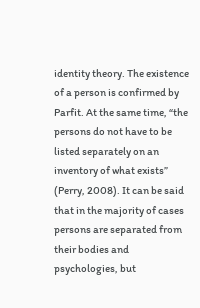identity theory. The existence of a person is confirmed by Parfit. At the same time, “the persons do not have to be listed separately on an inventory of what exists” (Perry, 2008). It can be said that in the majority of cases persons are separated from their bodies and psychologies, but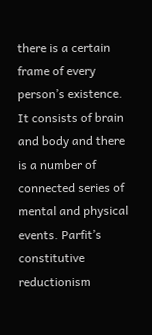there is a certain frame of every person’s existence. It consists of brain and body and there is a number of connected series of mental and physical events. Parfit’s constitutive reductionism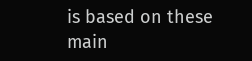is based on these main